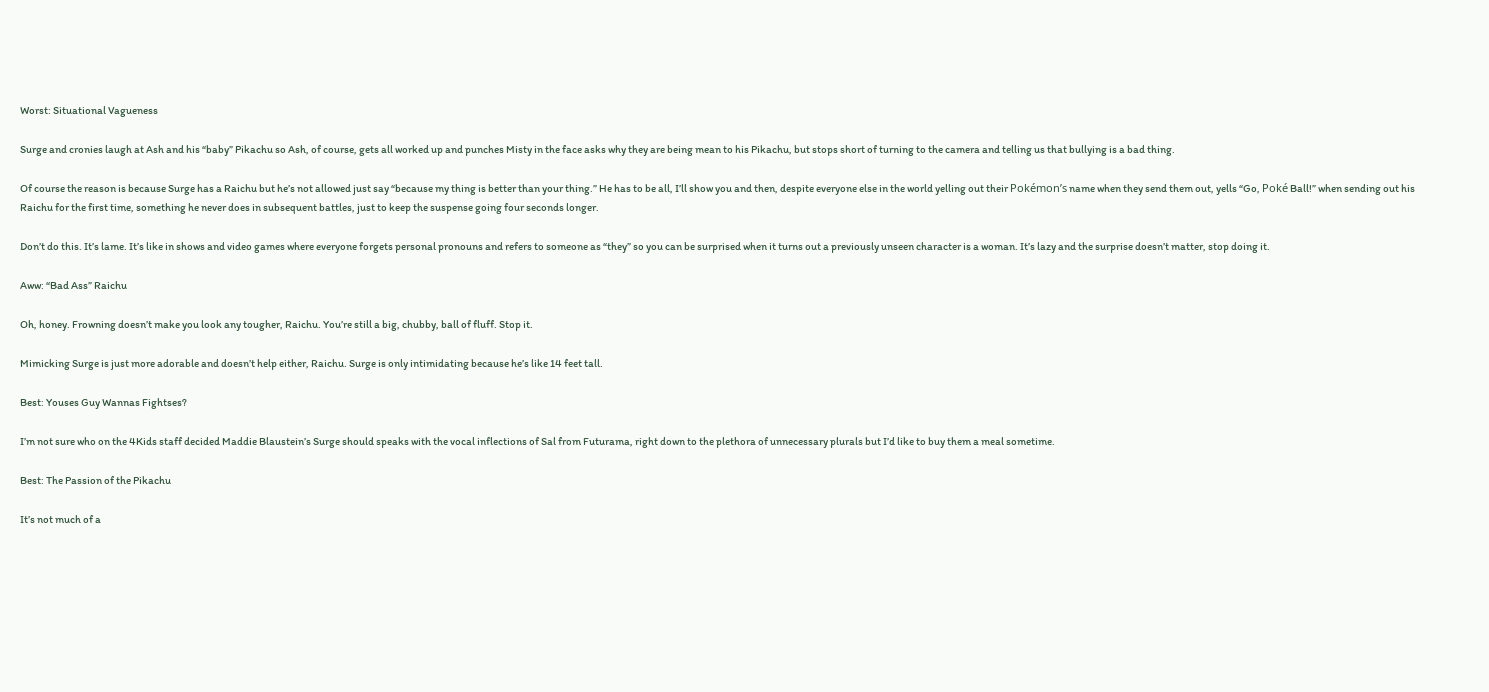Worst: Situational Vagueness

Surge and cronies laugh at Ash and his “baby” Pikachu so Ash, of course, gets all worked up and punches Misty in the face asks why they are being mean to his Pikachu, but stops short of turning to the camera and telling us that bullying is a bad thing.

Of course the reason is because Surge has a Raichu but he’s not allowed just say “because my thing is better than your thing.” He has to be all, I’ll show you and then, despite everyone else in the world yelling out their Pokémon’s name when they send them out, yells “Go, Poké Ball!” when sending out his Raichu for the first time, something he never does in subsequent battles, just to keep the suspense going four seconds longer.

Don’t do this. It’s lame. It’s like in shows and video games where everyone forgets personal pronouns and refers to someone as “they” so you can be surprised when it turns out a previously unseen character is a woman. It’s lazy and the surprise doesn’t matter, stop doing it.

Aww: “Bad Ass” Raichu

Oh, honey. Frowning doesn’t make you look any tougher, Raichu. You’re still a big, chubby, ball of fluff. Stop it.

Mimicking Surge is just more adorable and doesn’t help either, Raichu. Surge is only intimidating because he’s like 14 feet tall.

Best: Youses Guy Wannas Fightses?

I’m not sure who on the 4Kids staff decided Maddie Blaustein’s Surge should speaks with the vocal inflections of Sal from Futurama, right down to the plethora of unnecessary plurals but I’d like to buy them a meal sometime.

Best: The Passion of the Pikachu

It’s not much of a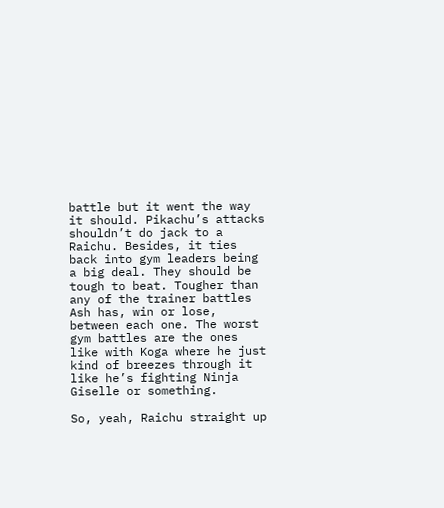battle but it went the way it should. Pikachu’s attacks shouldn’t do jack to a Raichu. Besides, it ties back into gym leaders being a big deal. They should be tough to beat. Tougher than any of the trainer battles Ash has, win or lose, between each one. The worst gym battles are the ones like with Koga where he just kind of breezes through it like he’s fighting Ninja Giselle or something.

So, yeah, Raichu straight up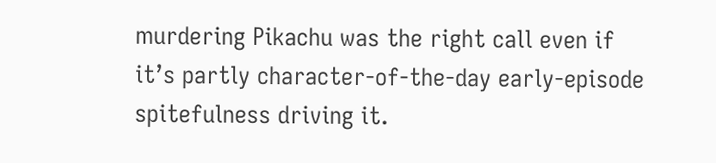murdering Pikachu was the right call even if it’s partly character-of-the-day early-episode spitefulness driving it.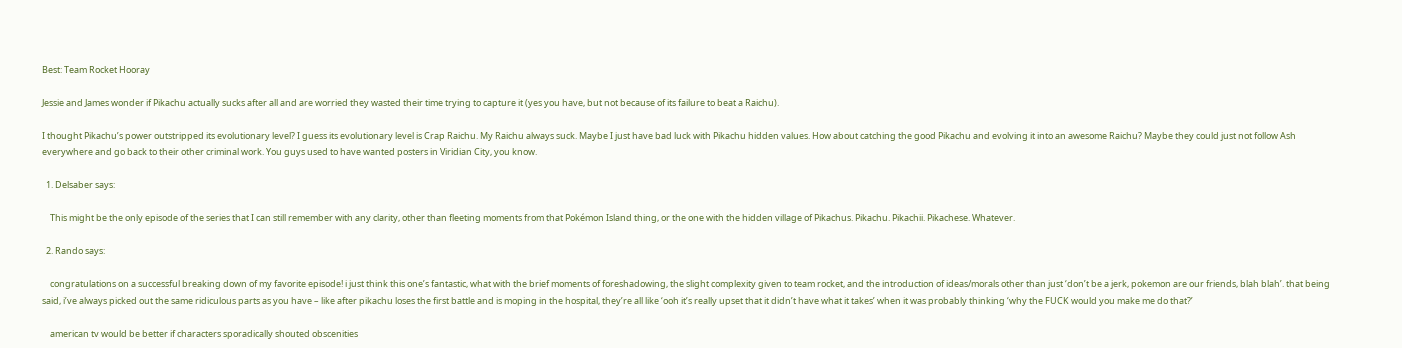Best: Team Rocket Hooray

Jessie and James wonder if Pikachu actually sucks after all and are worried they wasted their time trying to capture it (yes you have, but not because of its failure to beat a Raichu).

I thought Pikachu’s power outstripped its evolutionary level? I guess its evolutionary level is Crap Raichu. My Raichu always suck. Maybe I just have bad luck with Pikachu hidden values. How about catching the good Pikachu and evolving it into an awesome Raichu? Maybe they could just not follow Ash everywhere and go back to their other criminal work. You guys used to have wanted posters in Viridian City, you know.

  1. Delsaber says:

    This might be the only episode of the series that I can still remember with any clarity, other than fleeting moments from that Pokémon Island thing, or the one with the hidden village of Pikachus. Pikachu. Pikachii. Pikachese. Whatever.

  2. Rando says:

    congratulations on a successful breaking down of my favorite episode! i just think this one’s fantastic, what with the brief moments of foreshadowing, the slight complexity given to team rocket, and the introduction of ideas/morals other than just ‘don’t be a jerk, pokemon are our friends, blah blah’. that being said, i’ve always picked out the same ridiculous parts as you have – like after pikachu loses the first battle and is moping in the hospital, they’re all like ‘ooh it’s really upset that it didn’t have what it takes’ when it was probably thinking ‘why the FUCK would you make me do that?’

    american tv would be better if characters sporadically shouted obscenities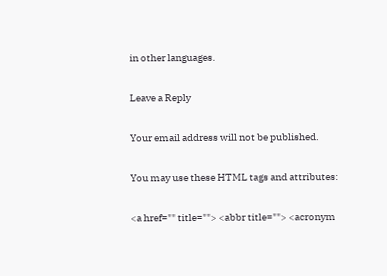in other languages.

Leave a Reply

Your email address will not be published.

You may use these HTML tags and attributes:

<a href="" title=""> <abbr title=""> <acronym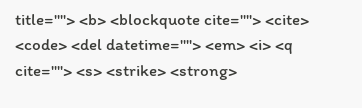title=""> <b> <blockquote cite=""> <cite> <code> <del datetime=""> <em> <i> <q cite=""> <s> <strike> <strong>